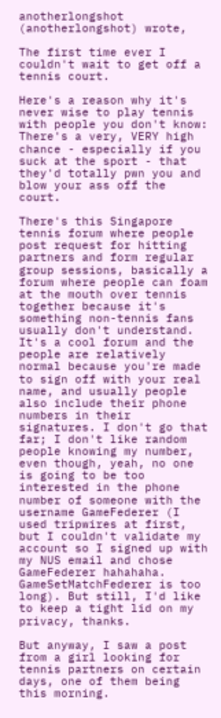anotherlongshot (anotherlongshot) wrote,

The first time ever I couldn't wait to get off a tennis court.

Here's a reason why it's never wise to play tennis with people you don't know: There's a very, VERY high chance - especially if you suck at the sport - that they'd totally pwn you and blow your ass off the court.

There's this Singapore tennis forum where people post request for hitting partners and form regular group sessions, basically a forum where people can foam at the mouth over tennis together because it's something non-tennis fans usually don't understand. It's a cool forum and the people are relatively normal because you're made to sign off with your real name, and usually people also include their phone numbers in their signatures. I don't go that far; I don't like random people knowing my number, even though, yeah, no one is going to be too interested in the phone number of someone with the username GameFederer (I used tripwires at first, but I couldn't validate my account so I signed up with my NUS email and chose GameFederer hahahaha. GameSetMatchFederer is too long). But still, I'd like to keep a tight lid on my privacy, thanks.

But anyway, I saw a post from a girl looking for tennis partners on certain days, one of them being this morning.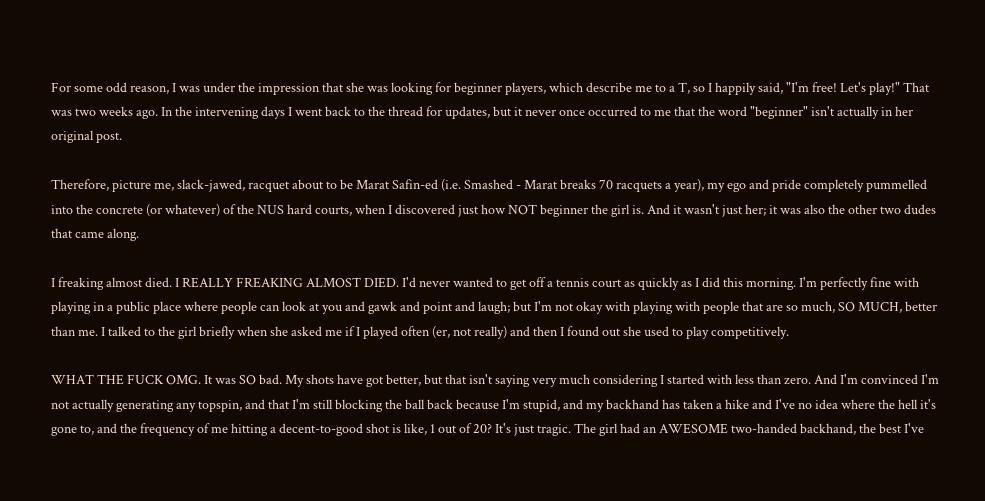For some odd reason, I was under the impression that she was looking for beginner players, which describe me to a T, so I happily said, "I'm free! Let's play!" That was two weeks ago. In the intervening days I went back to the thread for updates, but it never once occurred to me that the word "beginner" isn't actually in her original post.

Therefore, picture me, slack-jawed, racquet about to be Marat Safin-ed (i.e. Smashed - Marat breaks 70 racquets a year), my ego and pride completely pummelled into the concrete (or whatever) of the NUS hard courts, when I discovered just how NOT beginner the girl is. And it wasn't just her; it was also the other two dudes that came along.

I freaking almost died. I REALLY FREAKING ALMOST DIED. I'd never wanted to get off a tennis court as quickly as I did this morning. I'm perfectly fine with playing in a public place where people can look at you and gawk and point and laugh; but I'm not okay with playing with people that are so much, SO MUCH, better than me. I talked to the girl briefly when she asked me if I played often (er, not really) and then I found out she used to play competitively.

WHAT THE FUCK OMG. It was SO bad. My shots have got better, but that isn't saying very much considering I started with less than zero. And I'm convinced I'm not actually generating any topspin, and that I'm still blocking the ball back because I'm stupid, and my backhand has taken a hike and I've no idea where the hell it's gone to, and the frequency of me hitting a decent-to-good shot is like, 1 out of 20? It's just tragic. The girl had an AWESOME two-handed backhand, the best I've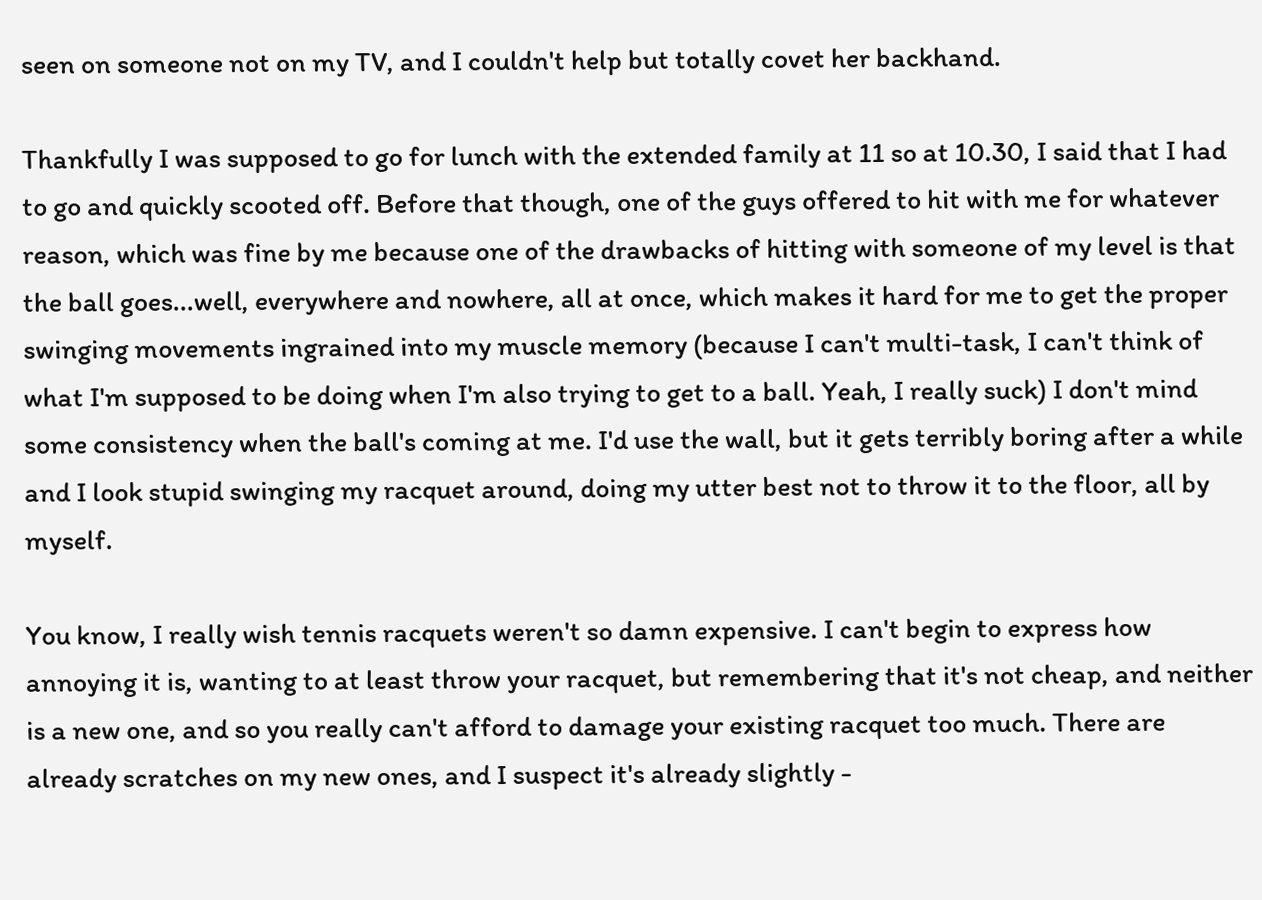seen on someone not on my TV, and I couldn't help but totally covet her backhand.

Thankfully I was supposed to go for lunch with the extended family at 11 so at 10.30, I said that I had to go and quickly scooted off. Before that though, one of the guys offered to hit with me for whatever reason, which was fine by me because one of the drawbacks of hitting with someone of my level is that the ball goes...well, everywhere and nowhere, all at once, which makes it hard for me to get the proper swinging movements ingrained into my muscle memory (because I can't multi-task, I can't think of what I'm supposed to be doing when I'm also trying to get to a ball. Yeah, I really suck) I don't mind some consistency when the ball's coming at me. I'd use the wall, but it gets terribly boring after a while and I look stupid swinging my racquet around, doing my utter best not to throw it to the floor, all by myself.

You know, I really wish tennis racquets weren't so damn expensive. I can't begin to express how annoying it is, wanting to at least throw your racquet, but remembering that it's not cheap, and neither is a new one, and so you really can't afford to damage your existing racquet too much. There are already scratches on my new ones, and I suspect it's already slightly -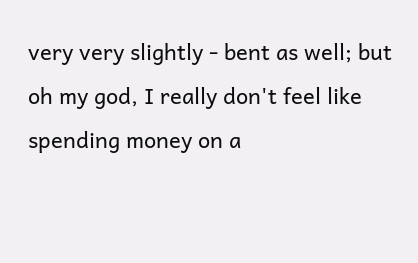very very slightly - bent as well; but oh my god, I really don't feel like spending money on a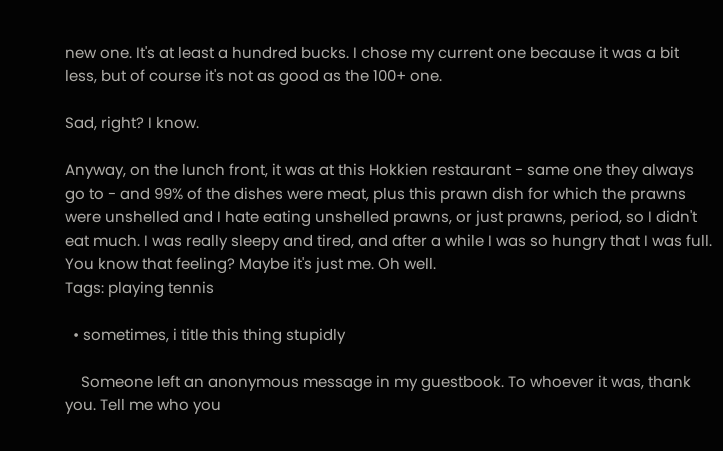new one. It's at least a hundred bucks. I chose my current one because it was a bit less, but of course it's not as good as the 100+ one.

Sad, right? I know.

Anyway, on the lunch front, it was at this Hokkien restaurant - same one they always go to - and 99% of the dishes were meat, plus this prawn dish for which the prawns were unshelled and I hate eating unshelled prawns, or just prawns, period, so I didn't eat much. I was really sleepy and tired, and after a while I was so hungry that I was full. You know that feeling? Maybe it's just me. Oh well.
Tags: playing tennis

  • sometimes, i title this thing stupidly

    Someone left an anonymous message in my guestbook. To whoever it was, thank you. Tell me who you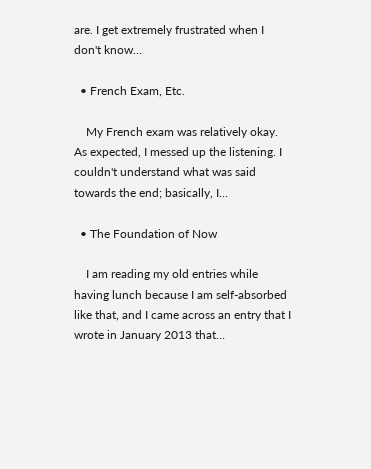are. I get extremely frustrated when I don't know…

  • French Exam, Etc.

    My French exam was relatively okay. As expected, I messed up the listening. I couldn't understand what was said towards the end; basically, I…

  • The Foundation of Now

    I am reading my old entries while having lunch because I am self-absorbed like that, and I came across an entry that I wrote in January 2013 that…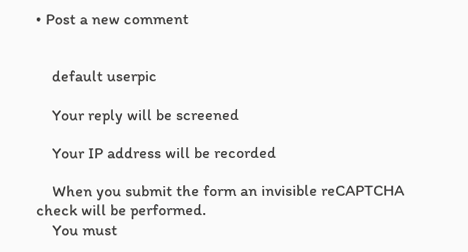• Post a new comment


    default userpic

    Your reply will be screened

    Your IP address will be recorded

    When you submit the form an invisible reCAPTCHA check will be performed.
    You must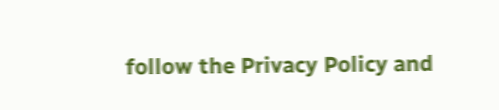follow the Privacy Policy and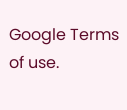Google Terms of use.